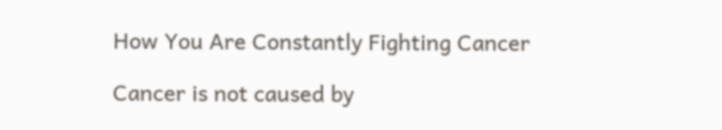How You Are Constantly Fighting Cancer

Cancer is not caused by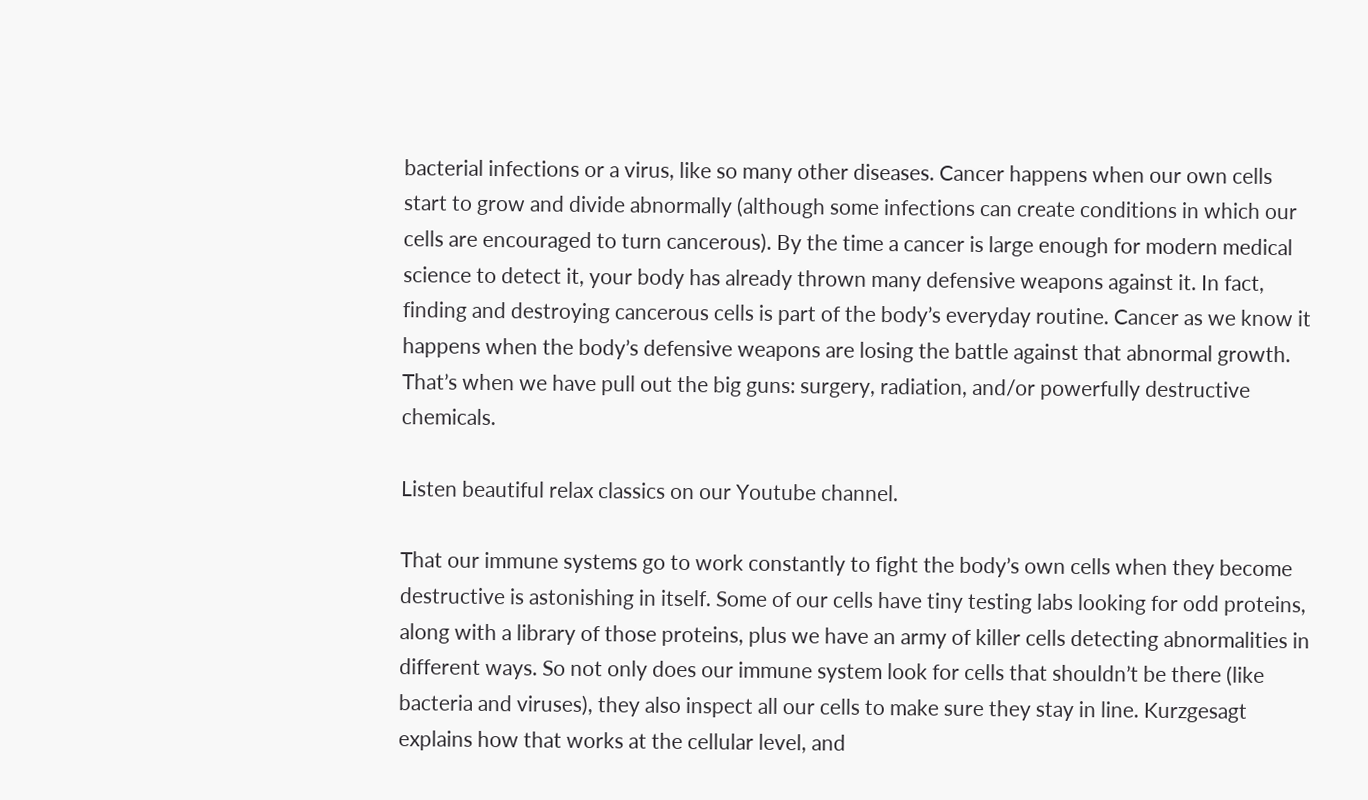bacterial infections or a virus, like so many other diseases. Cancer happens when our own cells start to grow and divide abnormally (although some infections can create conditions in which our cells are encouraged to turn cancerous). By the time a cancer is large enough for modern medical science to detect it, your body has already thrown many defensive weapons against it. In fact, finding and destroying cancerous cells is part of the body’s everyday routine. Cancer as we know it happens when the body’s defensive weapons are losing the battle against that abnormal growth. That’s when we have pull out the big guns: surgery, radiation, and/or powerfully destructive chemicals.

Listen beautiful relax classics on our Youtube channel.

That our immune systems go to work constantly to fight the body’s own cells when they become destructive is astonishing in itself. Some of our cells have tiny testing labs looking for odd proteins, along with a library of those proteins, plus we have an army of killer cells detecting abnormalities in different ways. So not only does our immune system look for cells that shouldn’t be there (like bacteria and viruses), they also inspect all our cells to make sure they stay in line. Kurzgesagt explains how that works at the cellular level, and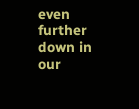even further down in our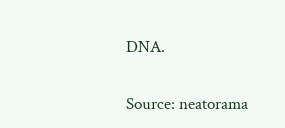DNA.

Source: neatorama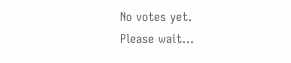No votes yet.
Please wait...